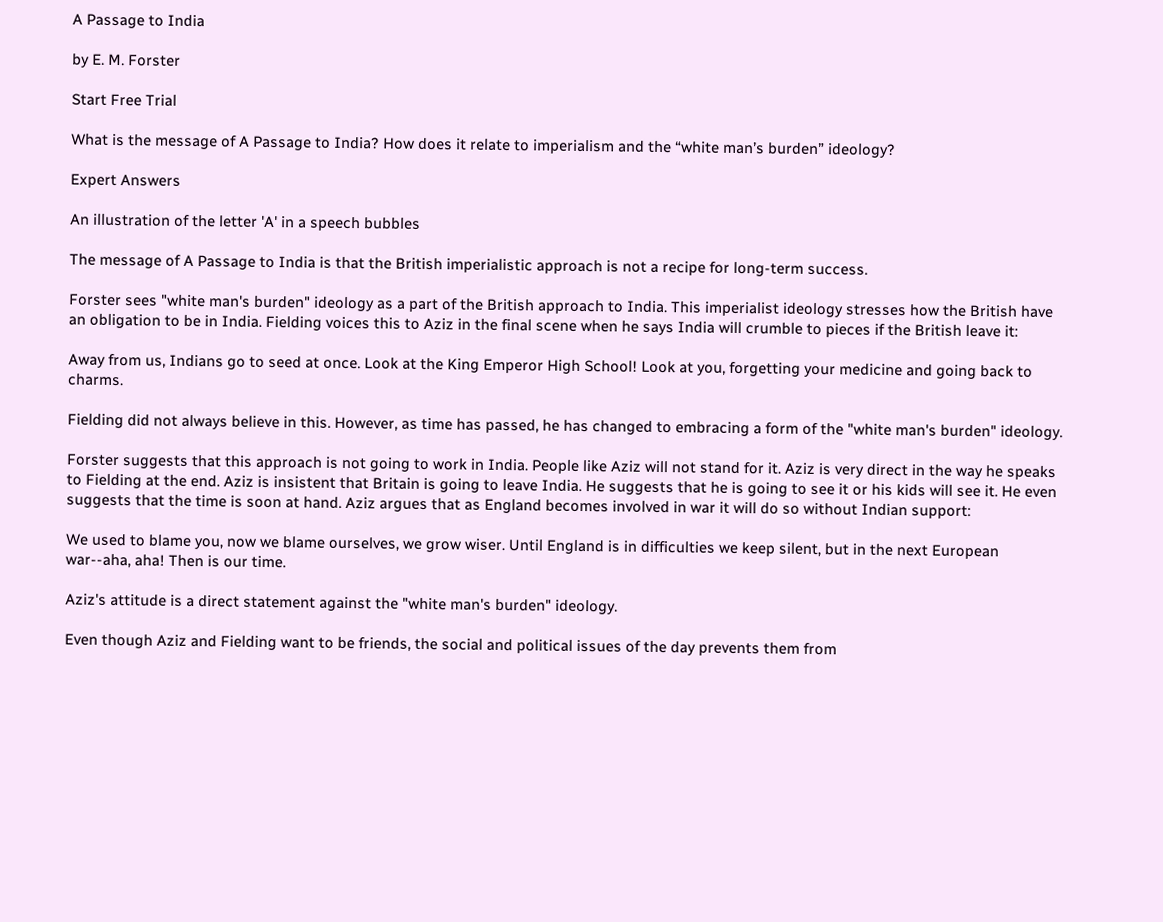A Passage to India

by E. M. Forster

Start Free Trial

What is the message of A Passage to India? How does it relate to imperialism and the “white man’s burden” ideology?

Expert Answers

An illustration of the letter 'A' in a speech bubbles

The message of A Passage to India is that the British imperialistic approach is not a recipe for long-term success.

Forster sees "white man's burden" ideology as a part of the British approach to India. This imperialist ideology stresses how the British have an obligation to be in India. Fielding voices this to Aziz in the final scene when he says India will crumble to pieces if the British leave it:

Away from us, Indians go to seed at once. Look at the King Emperor High School! Look at you, forgetting your medicine and going back to charms.

Fielding did not always believe in this. However, as time has passed, he has changed to embracing a form of the "white man's burden" ideology.

Forster suggests that this approach is not going to work in India. People like Aziz will not stand for it. Aziz is very direct in the way he speaks to Fielding at the end. Aziz is insistent that Britain is going to leave India. He suggests that he is going to see it or his kids will see it. He even suggests that the time is soon at hand. Aziz argues that as England becomes involved in war it will do so without Indian support:

We used to blame you, now we blame ourselves, we grow wiser. Until England is in difficulties we keep silent, but in the next European war--aha, aha! Then is our time.

Aziz's attitude is a direct statement against the "white man's burden" ideology.

Even though Aziz and Fielding want to be friends, the social and political issues of the day prevents them from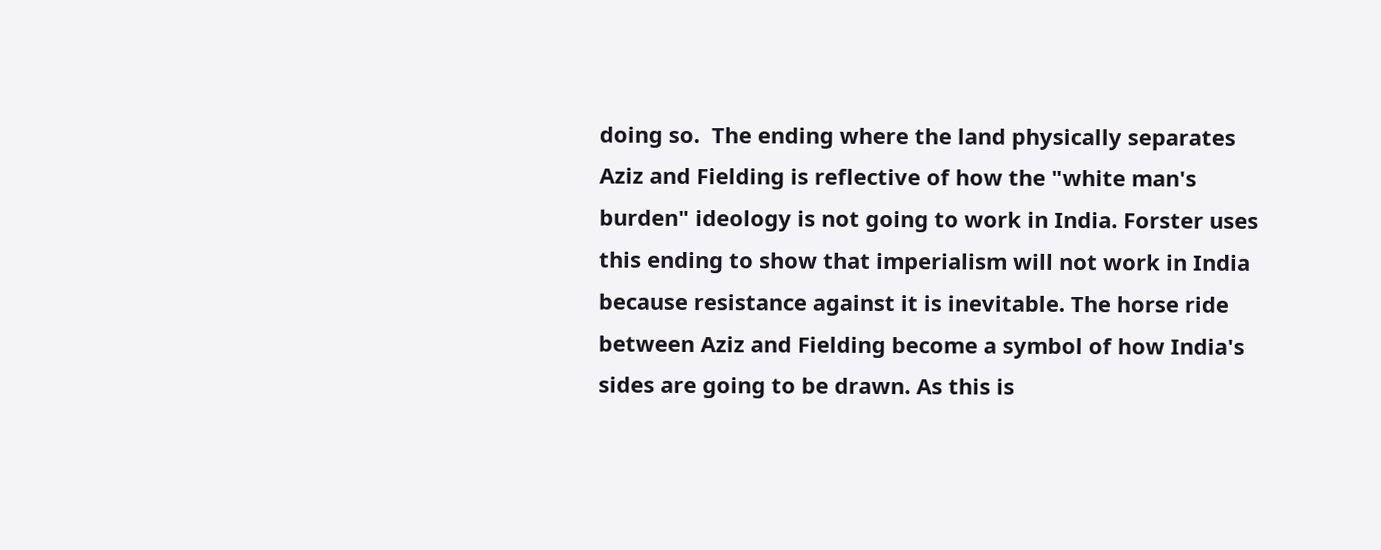doing so.  The ending where the land physically separates Aziz and Fielding is reflective of how the "white man's burden" ideology is not going to work in India. Forster uses this ending to show that imperialism will not work in India because resistance against it is inevitable. The horse ride between Aziz and Fielding become a symbol of how India's sides are going to be drawn. As this is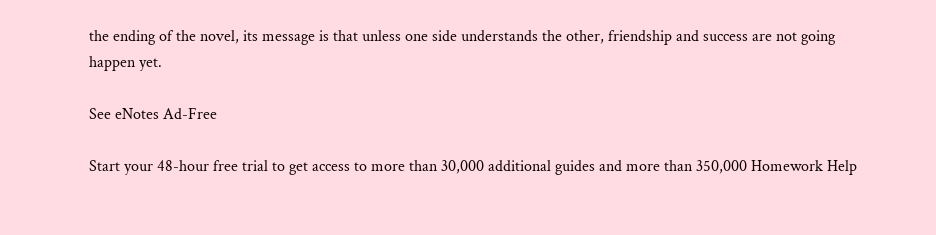the ending of the novel, its message is that unless one side understands the other, friendship and success are not going happen yet.

See eNotes Ad-Free

Start your 48-hour free trial to get access to more than 30,000 additional guides and more than 350,000 Homework Help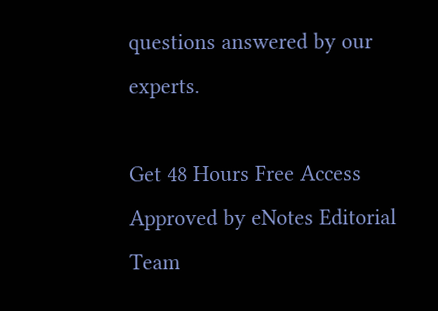questions answered by our experts.

Get 48 Hours Free Access
Approved by eNotes Editorial Team